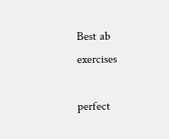Best ab exercises

perfect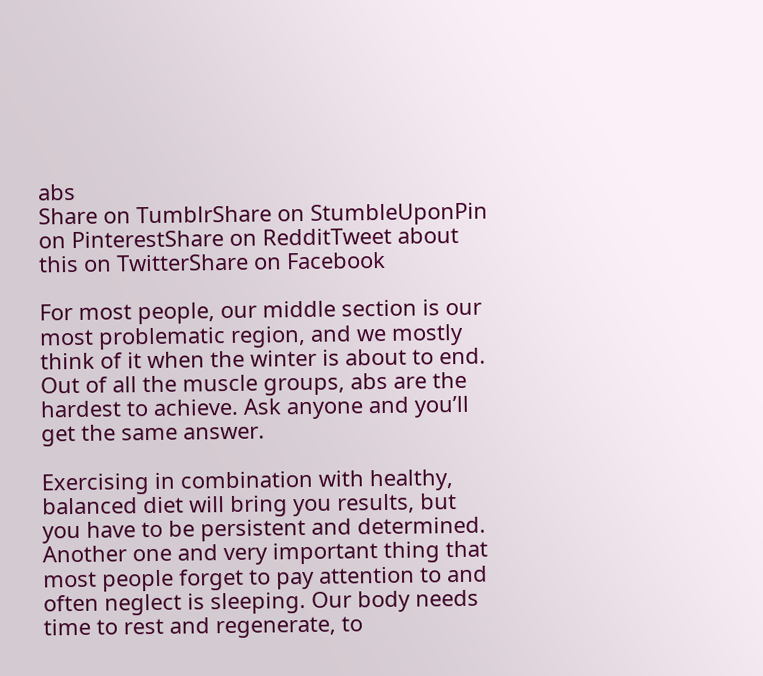abs
Share on TumblrShare on StumbleUponPin on PinterestShare on RedditTweet about this on TwitterShare on Facebook

For most people, our middle section is our most problematic region, and we mostly think of it when the winter is about to end. Out of all the muscle groups, abs are the hardest to achieve. Ask anyone and you’ll get the same answer.

Exercising in combination with healthy, balanced diet will bring you results, but you have to be persistent and determined. Another one and very important thing that most people forget to pay attention to and often neglect is sleeping. Our body needs time to rest and regenerate, to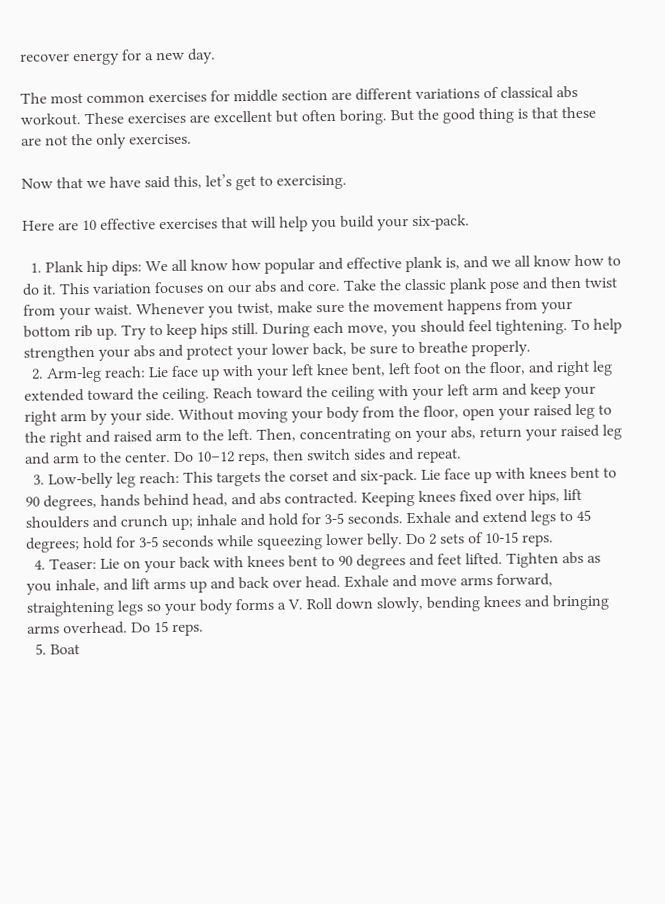recover energy for a new day.

The most common exercises for middle section are different variations of classical abs workout. These exercises are excellent but often boring. But the good thing is that these are not the only exercises.

Now that we have said this, let’s get to exercising.

Here are 10 effective exercises that will help you build your six-pack.

  1. Plank hip dips: We all know how popular and effective plank is, and we all know how to do it. This variation focuses on our abs and core. Take the classic plank pose and then twist from your waist. Whenever you twist, make sure the movement happens from your bottom rib up. Try to keep hips still. During each move, you should feel tightening. To help strengthen your abs and protect your lower back, be sure to breathe properly.
  2. Arm-leg reach: Lie face up with your left knee bent, left foot on the floor, and right leg extended toward the ceiling. Reach toward the ceiling with your left arm and keep your right arm by your side. Without moving your body from the floor, open your raised leg to the right and raised arm to the left. Then, concentrating on your abs, return your raised leg and arm to the center. Do 10–12 reps, then switch sides and repeat.
  3. Low-belly leg reach: This targets the corset and six-pack. Lie face up with knees bent to 90 degrees, hands behind head, and abs contracted. Keeping knees fixed over hips, lift shoulders and crunch up; inhale and hold for 3-5 seconds. Exhale and extend legs to 45 degrees; hold for 3-5 seconds while squeezing lower belly. Do 2 sets of 10-15 reps.
  4. Teaser: Lie on your back with knees bent to 90 degrees and feet lifted. Tighten abs as you inhale, and lift arms up and back over head. Exhale and move arms forward, straightening legs so your body forms a V. Roll down slowly, bending knees and bringing arms overhead. Do 15 reps.
  5. Boat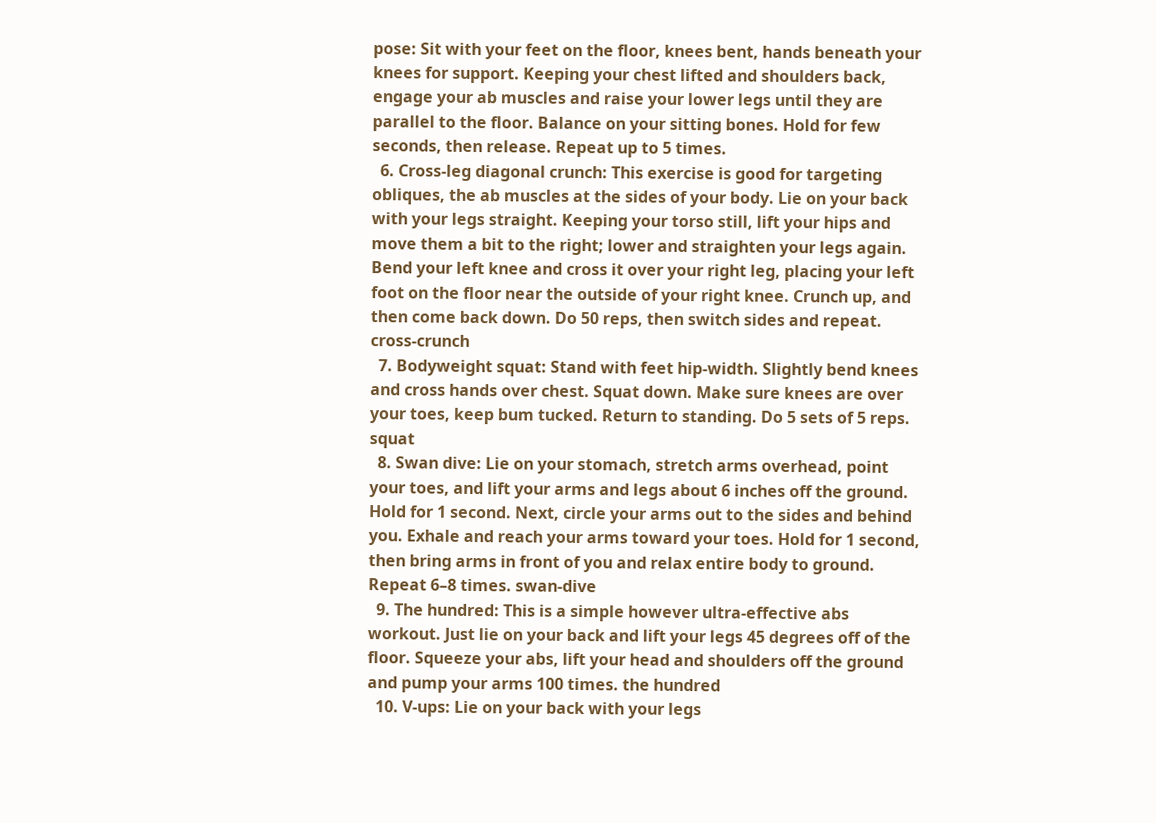pose: Sit with your feet on the floor, knees bent, hands beneath your knees for support. Keeping your chest lifted and shoulders back, engage your ab muscles and raise your lower legs until they are parallel to the floor. Balance on your sitting bones. Hold for few seconds, then release. Repeat up to 5 times.
  6. Cross-leg diagonal crunch: This exercise is good for targeting obliques, the ab muscles at the sides of your body. Lie on your back with your legs straight. Keeping your torso still, lift your hips and move them a bit to the right; lower and straighten your legs again. Bend your left knee and cross it over your right leg, placing your left foot on the floor near the outside of your right knee. Crunch up, and then come back down. Do 50 reps, then switch sides and repeat. cross-crunch
  7. Bodyweight squat: Stand with feet hip-width. Slightly bend knees and cross hands over chest. Squat down. Make sure knees are over your toes, keep bum tucked. Return to standing. Do 5 sets of 5 reps. squat
  8. Swan dive: Lie on your stomach, stretch arms overhead, point your toes, and lift your arms and legs about 6 inches off the ground. Hold for 1 second. Next, circle your arms out to the sides and behind you. Exhale and reach your arms toward your toes. Hold for 1 second, then bring arms in front of you and relax entire body to ground. Repeat 6–8 times. swan-dive
  9. The hundred: This is a simple however ultra-effective abs workout. Just lie on your back and lift your legs 45 degrees off of the floor. Squeeze your abs, lift your head and shoulders off the ground and pump your arms 100 times. the hundred
  10. V-ups: Lie on your back with your legs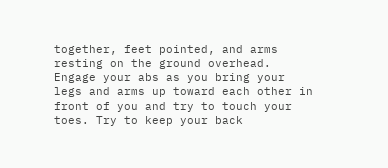together, feet pointed, and arms resting on the ground overhead. Engage your abs as you bring your legs and arms up toward each other in front of you and try to touch your toes. Try to keep your back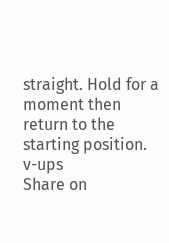straight. Hold for a moment then return to the starting position. v-ups
Share on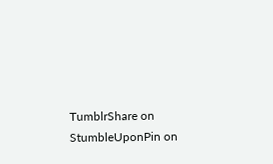TumblrShare on StumbleUponPin on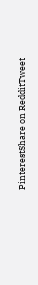PinterestShare on RedditTweet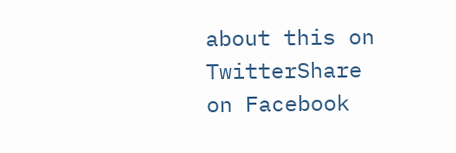about this on TwitterShare on Facebook